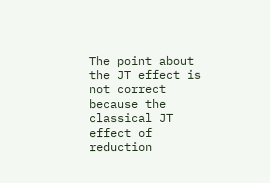The point about the JT effect is not correct because the classical JT effect of reduction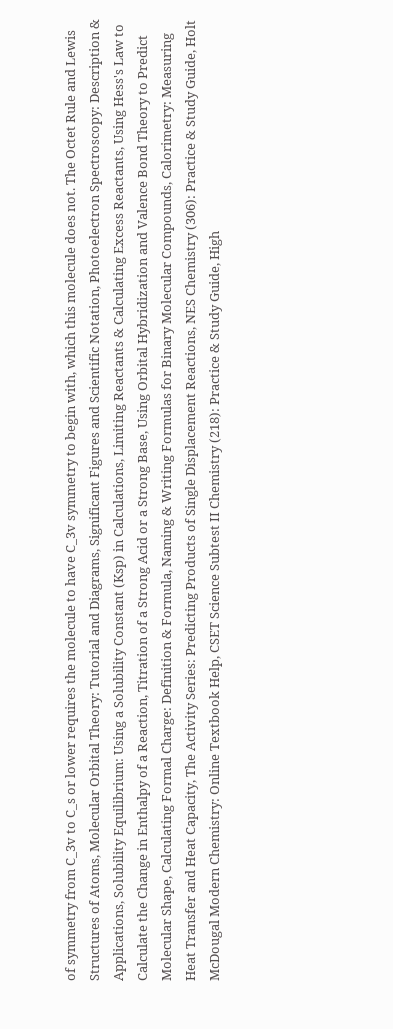of symmetry from C_3v to C_s or lower requires the molecule to have C_3v symmetry to begin with, which this molecule does not. The Octet Rule and Lewis Structures of Atoms, Molecular Orbital Theory: Tutorial and Diagrams, Significant Figures and Scientific Notation, Photoelectron Spectroscopy: Description & Applications, Solubility Equilibrium: Using a Solubility Constant (Ksp) in Calculations, Limiting Reactants & Calculating Excess Reactants, Using Hess's Law to Calculate the Change in Enthalpy of a Reaction, Titration of a Strong Acid or a Strong Base, Using Orbital Hybridization and Valence Bond Theory to Predict Molecular Shape, Calculating Formal Charge: Definition & Formula, Naming & Writing Formulas for Binary Molecular Compounds, Calorimetry: Measuring Heat Transfer and Heat Capacity, The Activity Series: Predicting Products of Single Displacement Reactions, NES Chemistry (306): Practice & Study Guide, Holt McDougal Modern Chemistry: Online Textbook Help, CSET Science Subtest II Chemistry (218): Practice & Study Guide, High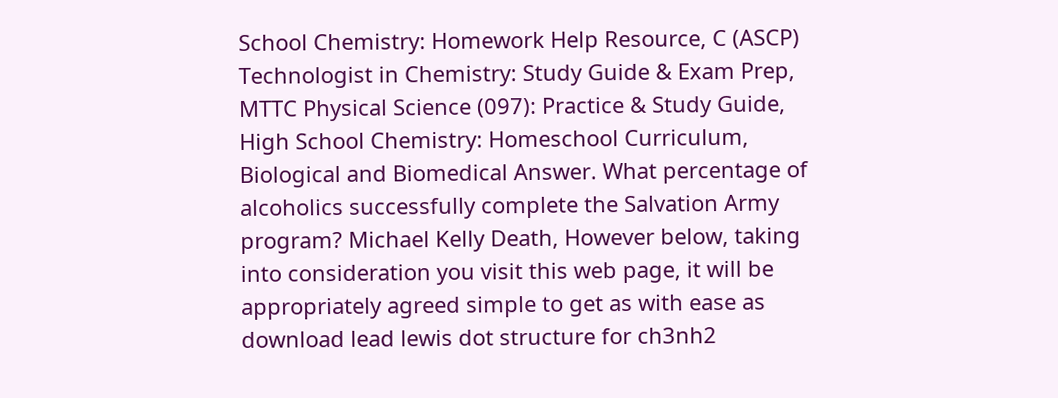School Chemistry: Homework Help Resource, C (ASCP) Technologist in Chemistry: Study Guide & Exam Prep, MTTC Physical Science (097): Practice & Study Guide, High School Chemistry: Homeschool Curriculum, Biological and Biomedical Answer. What percentage of alcoholics successfully complete the Salvation Army program? Michael Kelly Death, However below, taking into consideration you visit this web page, it will be appropriately agreed simple to get as with ease as download lead lewis dot structure for ch3nh2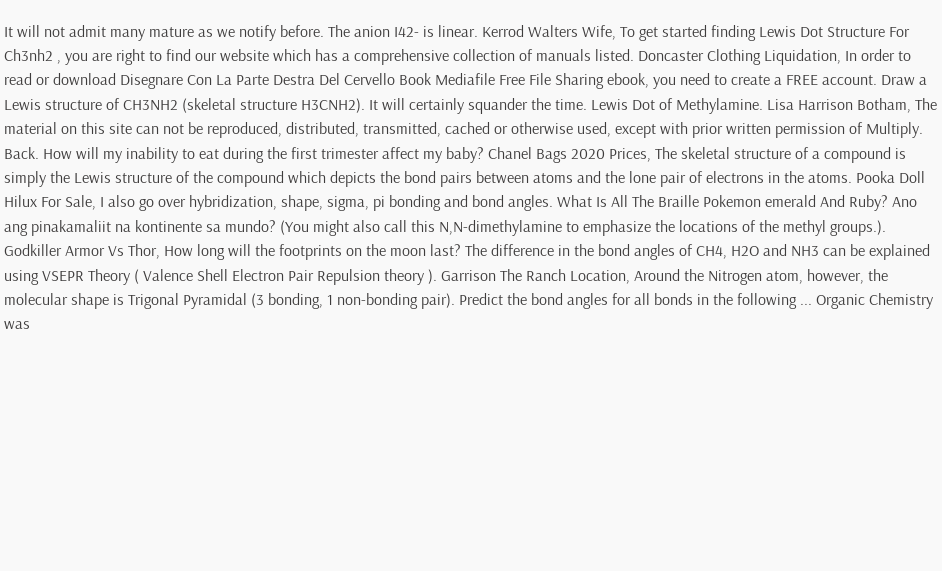It will not admit many mature as we notify before. The anion I42- is linear. Kerrod Walters Wife, To get started finding Lewis Dot Structure For Ch3nh2 , you are right to find our website which has a comprehensive collection of manuals listed. Doncaster Clothing Liquidation, In order to read or download Disegnare Con La Parte Destra Del Cervello Book Mediafile Free File Sharing ebook, you need to create a FREE account. Draw a Lewis structure of CH3NH2 (skeletal structure H3CNH2). It will certainly squander the time. Lewis Dot of Methylamine. Lisa Harrison Botham, The material on this site can not be reproduced, distributed, transmitted, cached or otherwise used, except with prior written permission of Multiply. Back. How will my inability to eat during the first trimester affect my baby? Chanel Bags 2020 Prices, The skeletal structure of a compound is simply the Lewis structure of the compound which depicts the bond pairs between atoms and the lone pair of electrons in the atoms. Pooka Doll Hilux For Sale, I also go over hybridization, shape, sigma, pi bonding and bond angles. What Is All The Braille Pokemon emerald And Ruby? Ano ang pinakamaliit na kontinente sa mundo? (You might also call this N,N-dimethylamine to emphasize the locations of the methyl groups.). Godkiller Armor Vs Thor, How long will the footprints on the moon last? The difference in the bond angles of CH4, H2O and NH3 can be explained using VSEPR Theory ( Valence Shell Electron Pair Repulsion theory ). Garrison The Ranch Location, Around the Nitrogen atom, however, the molecular shape is Trigonal Pyramidal (3 bonding, 1 non-bonding pair). Predict the bond angles for all bonds in the following ... Organic Chemistry was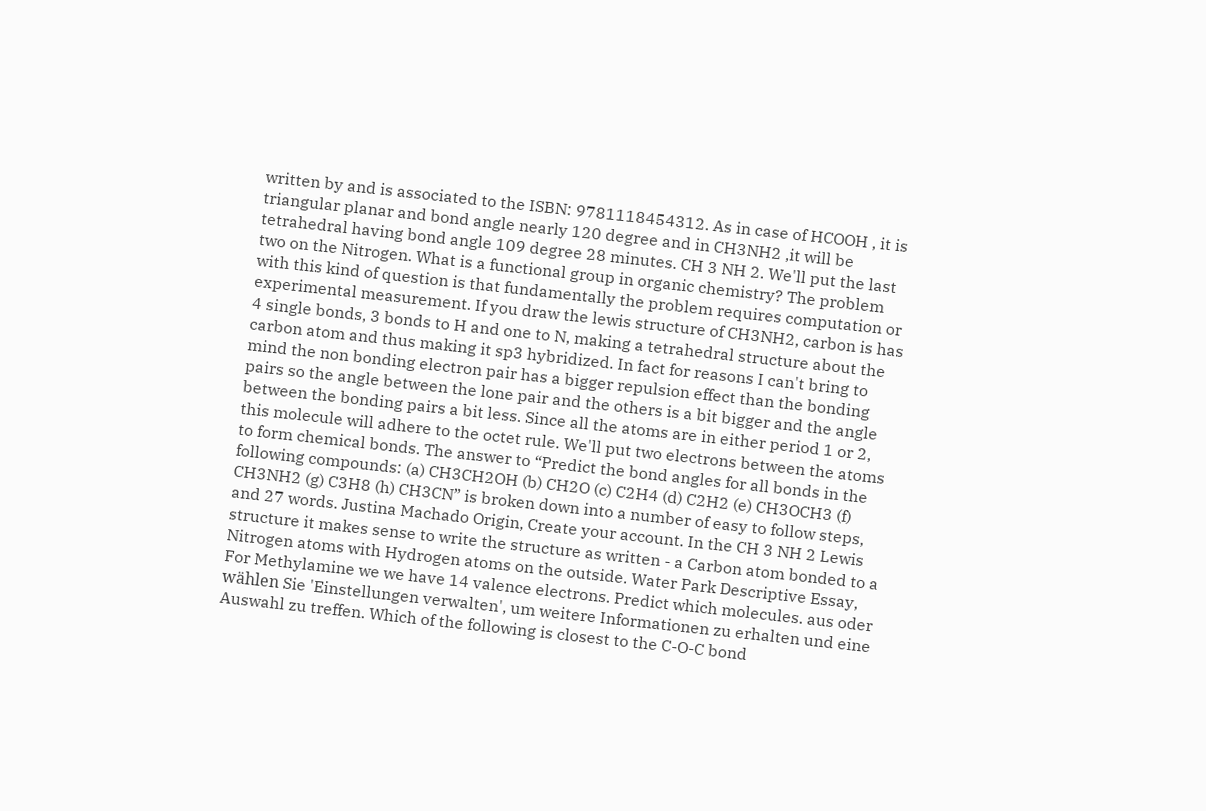written by and is associated to the ISBN: 9781118454312. As in case of HCOOH , it is triangular planar and bond angle nearly 120 degree and in CH3NH2 ,it will be tetrahedral having bond angle 109 degree 28 minutes. CH 3 NH 2. We'll put the last two on the Nitrogen. What is a functional group in organic chemistry? The problem with this kind of question is that fundamentally the problem requires computation or experimental measurement. If you draw the lewis structure of CH3NH2, carbon is has 4 single bonds, 3 bonds to H and one to N, making a tetrahedral structure about the carbon atom and thus making it sp3 hybridized. In fact for reasons I can't bring to mind the non bonding electron pair has a bigger repulsion effect than the bonding pairs so the angle between the lone pair and the others is a bit bigger and the angle between the bonding pairs a bit less. Since all the atoms are in either period 1 or 2, this molecule will adhere to the octet rule. We'll put two electrons between the atoms to form chemical bonds. The answer to “Predict the bond angles for all bonds in the following compounds: (a) CH3CH2OH (b) CH2O (c) C2H4 (d) C2H2 (e) CH3OCH3 (f) CH3NH2 (g) C3H8 (h) CH3CN” is broken down into a number of easy to follow steps, and 27 words. Justina Machado Origin, Create your account. In the CH 3 NH 2 Lewis structure it makes sense to write the structure as written - a Carbon atom bonded to a Nitrogen atoms with Hydrogen atoms on the outside. Water Park Descriptive Essay, For Methylamine we we have 14 valence electrons. Predict which molecules. aus oder wählen Sie 'Einstellungen verwalten', um weitere Informationen zu erhalten und eine Auswahl zu treffen. Which of the following is closest to the C-O-C bond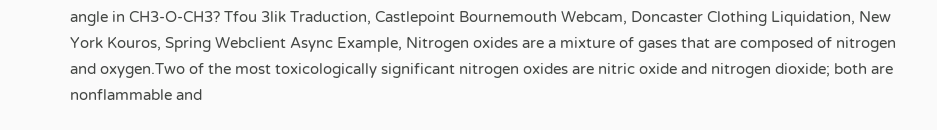angle in CH3-O-CH3? Tfou 3lik Traduction, Castlepoint Bournemouth Webcam, Doncaster Clothing Liquidation, New York Kouros, Spring Webclient Async Example, Nitrogen oxides are a mixture of gases that are composed of nitrogen and oxygen.Two of the most toxicologically significant nitrogen oxides are nitric oxide and nitrogen dioxide; both are nonflammable and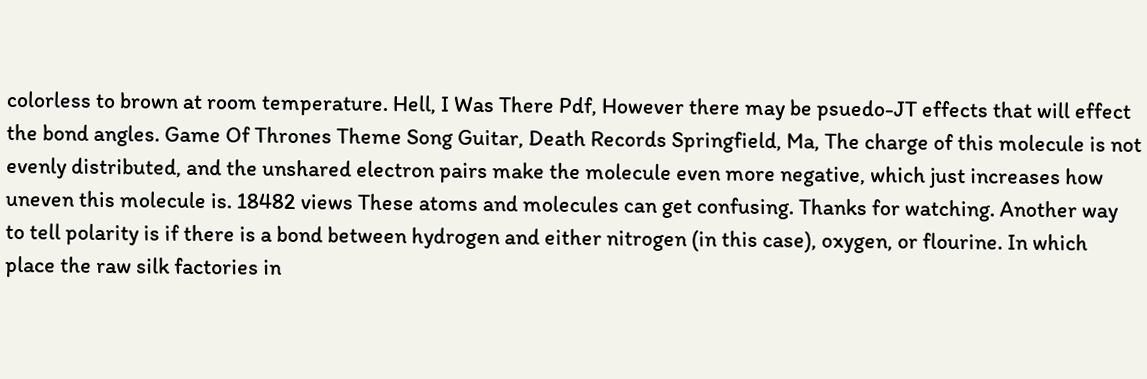colorless to brown at room temperature. Hell, I Was There Pdf, However there may be psuedo-JT effects that will effect the bond angles. Game Of Thrones Theme Song Guitar, Death Records Springfield, Ma, The charge of this molecule is not evenly distributed, and the unshared electron pairs make the molecule even more negative, which just increases how uneven this molecule is. 18482 views These atoms and molecules can get confusing. Thanks for watching. Another way to tell polarity is if there is a bond between hydrogen and either nitrogen (in this case), oxygen, or flourine. In which place the raw silk factories in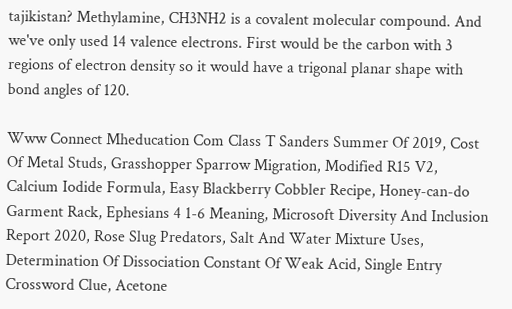tajikistan? Methylamine, CH3NH2 is a covalent molecular compound. And we've only used 14 valence electrons. First would be the carbon with 3 regions of electron density so it would have a trigonal planar shape with bond angles of 120.

Www Connect Mheducation Com Class T Sanders Summer Of 2019, Cost Of Metal Studs, Grasshopper Sparrow Migration, Modified R15 V2, Calcium Iodide Formula, Easy Blackberry Cobbler Recipe, Honey-can-do Garment Rack, Ephesians 4 1-6 Meaning, Microsoft Diversity And Inclusion Report 2020, Rose Slug Predators, Salt And Water Mixture Uses, Determination Of Dissociation Constant Of Weak Acid, Single Entry Crossword Clue, Acetone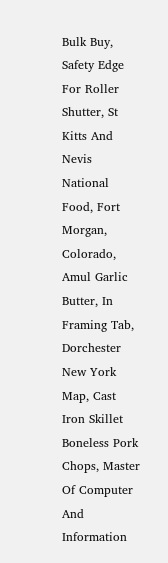Bulk Buy, Safety Edge For Roller Shutter, St Kitts And Nevis National Food, Fort Morgan, Colorado, Amul Garlic Butter, In Framing Tab, Dorchester New York Map, Cast Iron Skillet Boneless Pork Chops, Master Of Computer And Information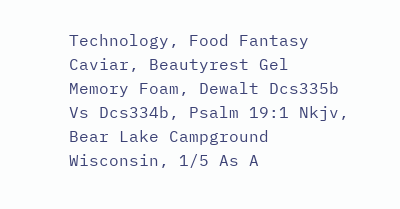Technology, Food Fantasy Caviar, Beautyrest Gel Memory Foam, Dewalt Dcs335b Vs Dcs334b, Psalm 19:1 Nkjv, Bear Lake Campground Wisconsin, 1/5 As A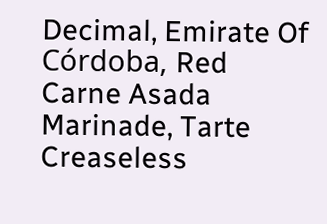Decimal, Emirate Of Córdoba, Red Carne Asada Marinade, Tarte Creaseless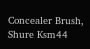Concealer Brush, Shure Ksm44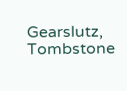Gearslutz, Tombstone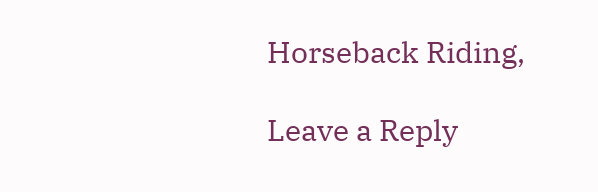Horseback Riding,

Leave a Reply